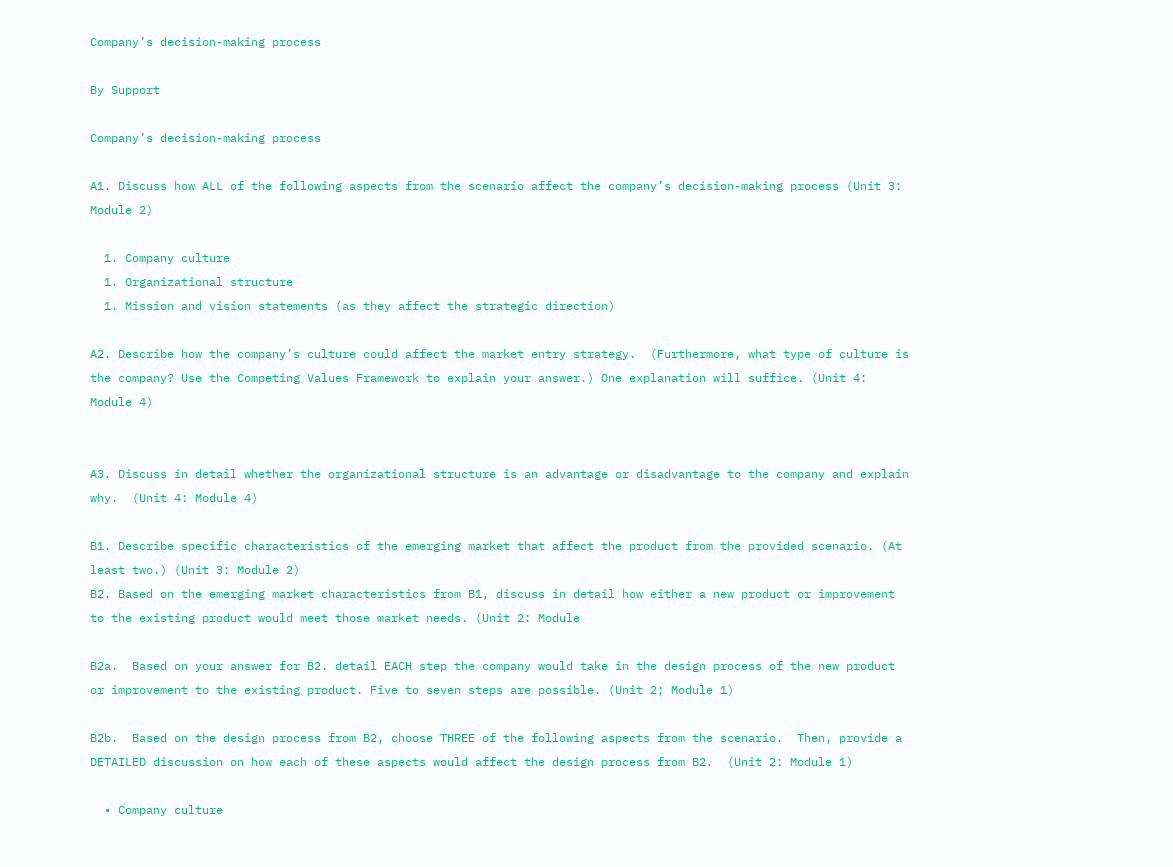Company’s decision-making process

By Support

Company’s decision-making process

A1. Discuss how ALL of the following aspects from the scenario affect the company’s decision-making process (Unit 3: Module 2)

  1. Company culture
  1. Organizational structure
  1. Mission and vision statements (as they affect the strategic direction)

A2. Describe how the company’s culture could affect the market entry strategy.  (Furthermore, what type of culture is the company? Use the Competing Values Framework to explain your answer.) One explanation will suffice. (Unit 4: Module 4)


A3. Discuss in detail whether the organizational structure is an advantage or disadvantage to the company and explain why.  (Unit 4: Module 4)

B1. Describe specific characteristics of the emerging market that affect the product from the provided scenario. (At least two.) (Unit 3: Module 2)
B2. Based on the emerging market characteristics from B1, discuss in detail how either a new product or improvement to the existing product would meet those market needs. (Unit 2: Module

B2a.  Based on your answer for B2. detail EACH step the company would take in the design process of the new product or improvement to the existing product. Five to seven steps are possible. (Unit 2; Module 1)

B2b.  Based on the design process from B2, choose THREE of the following aspects from the scenario.  Then, provide a DETAILED discussion on how each of these aspects would affect the design process from B2.  (Unit 2: Module 1)

  • Company culture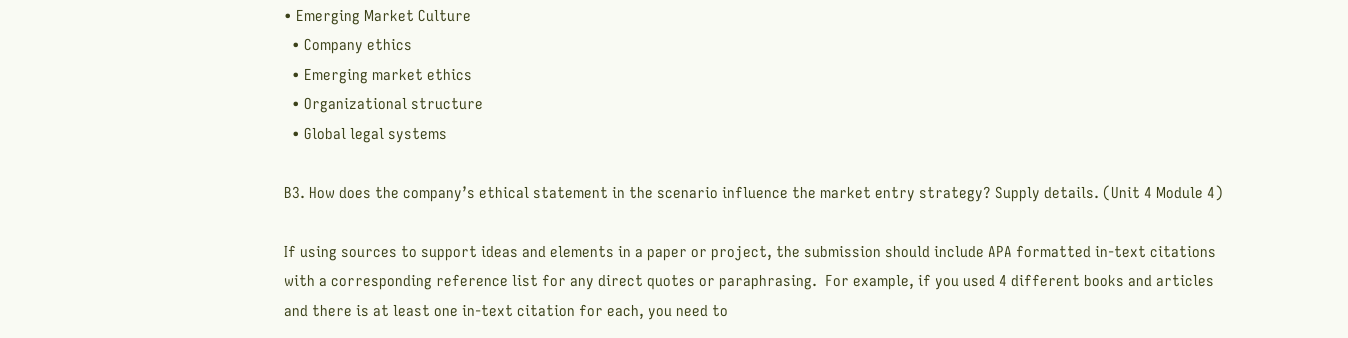• Emerging Market Culture
  • Company ethics
  • Emerging market ethics
  • Organizational structure
  • Global legal systems

B3. How does the company’s ethical statement in the scenario influence the market entry strategy? Supply details. (Unit 4 Module 4)

If using sources to support ideas and elements in a paper or project, the submission should include APA formatted in-text citations with a corresponding reference list for any direct quotes or paraphrasing.  For example, if you used 4 different books and articles and there is at least one in-text citation for each, you need to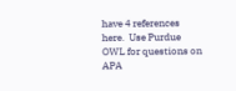have 4 references here.  Use Purdue OWL for questions on APA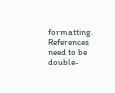formatting.  References need to be double-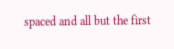spaced and all but the first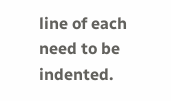line of each need to be indented.